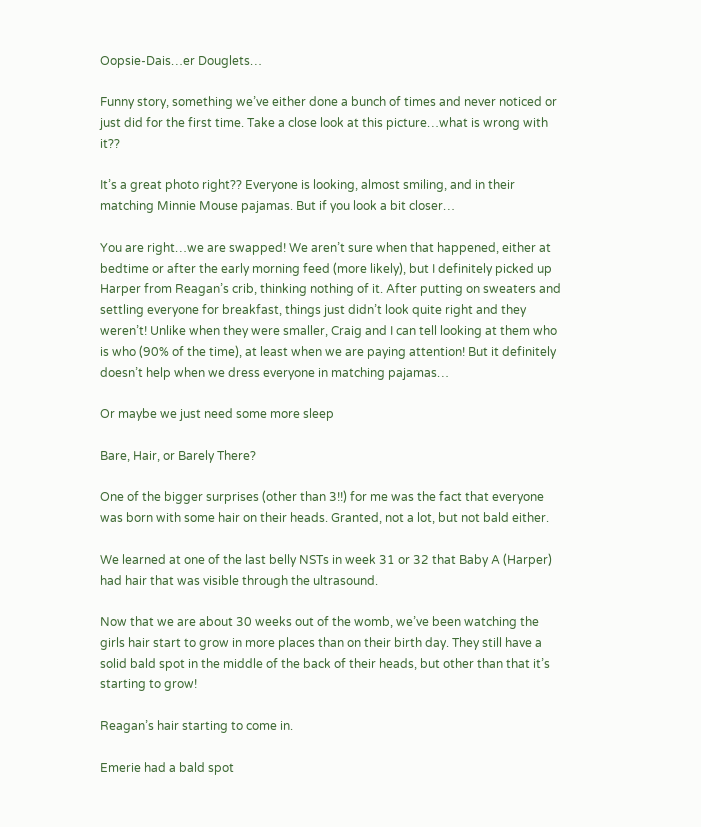Oopsie-Dais…er Douglets…

Funny story, something we’ve either done a bunch of times and never noticed or just did for the first time. Take a close look at this picture…what is wrong with it??

It’s a great photo right?? Everyone is looking, almost smiling, and in their matching Minnie Mouse pajamas. But if you look a bit closer…

You are right…we are swapped! We aren’t sure when that happened, either at bedtime or after the early morning feed (more likely), but I definitely picked up Harper from Reagan’s crib, thinking nothing of it. After putting on sweaters and settling everyone for breakfast, things just didn’t look quite right and they weren’t! Unlike when they were smaller, Craig and I can tell looking at them who is who (90% of the time), at least when we are paying attention! But it definitely doesn’t help when we dress everyone in matching pajamas…

Or maybe we just need some more sleep

Bare, Hair, or Barely There?

One of the bigger surprises (other than 3!!) for me was the fact that everyone was born with some hair on their heads. Granted, not a lot, but not bald either.

We learned at one of the last belly NSTs in week 31 or 32 that Baby A (Harper) had hair that was visible through the ultrasound.

Now that we are about 30 weeks out of the womb, we’ve been watching the girls hair start to grow in more places than on their birth day. They still have a solid bald spot in the middle of the back of their heads, but other than that it’s starting to grow!

Reagan’s hair starting to come in.

Emerie had a bald spot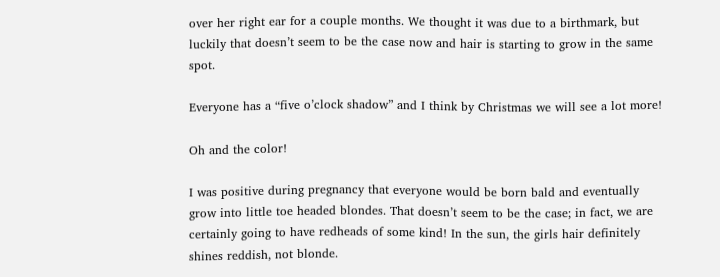over her right ear for a couple months. We thought it was due to a birthmark, but luckily that doesn’t seem to be the case now and hair is starting to grow in the same spot.

Everyone has a “five o’clock shadow” and I think by Christmas we will see a lot more!

Oh and the color!

I was positive during pregnancy that everyone would be born bald and eventually grow into little toe headed blondes. That doesn’t seem to be the case; in fact, we are certainly going to have redheads of some kind! In the sun, the girls hair definitely shines reddish, not blonde.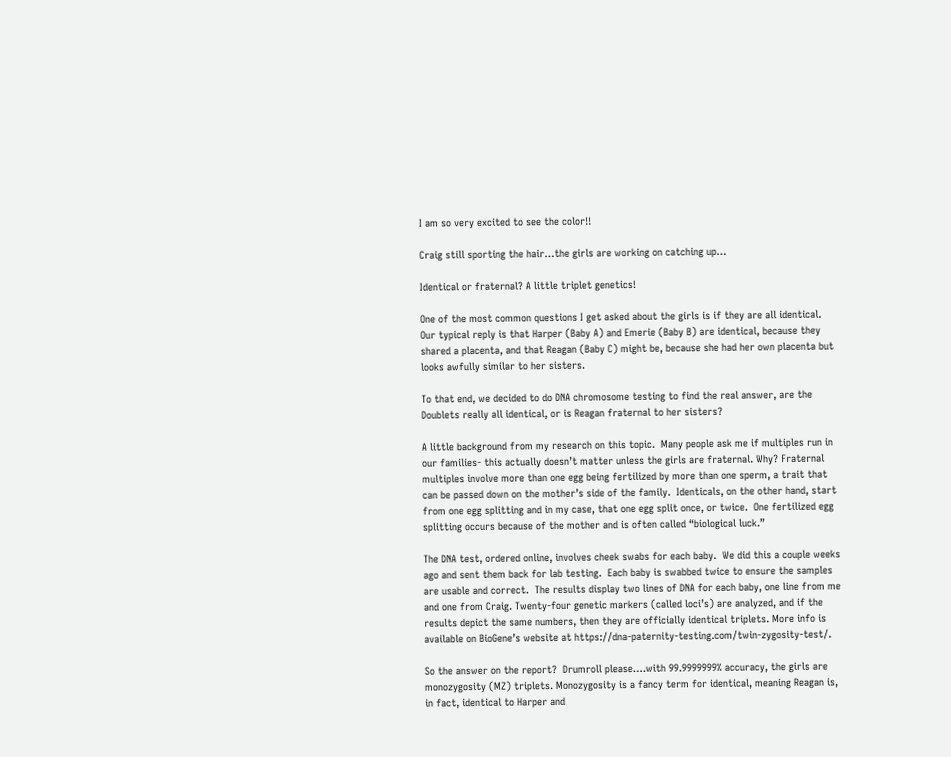I am so very excited to see the color!!

Craig still sporting the hair…the girls are working on catching up…

Identical or fraternal? A little triplet genetics!

One of the most common questions I get asked about the girls is if they are all identical. Our typical reply is that Harper (Baby A) and Emerie (Baby B) are identical, because they shared a placenta, and that Reagan (Baby C) might be, because she had her own placenta but looks awfully similar to her sisters.

To that end, we decided to do DNA chromosome testing to find the real answer, are the Doublets really all identical, or is Reagan fraternal to her sisters?

A little background from my research on this topic.  Many people ask me if multiples run in our families- this actually doesn’t matter unless the girls are fraternal. Why? Fraternal multiples involve more than one egg being fertilized by more than one sperm, a trait that can be passed down on the mother’s side of the family.  Identicals, on the other hand, start from one egg splitting and in my case, that one egg split once, or twice.  One fertilized egg splitting occurs because of the mother and is often called “biological luck.”

The DNA test, ordered online, involves cheek swabs for each baby.  We did this a couple weeks ago and sent them back for lab testing.  Each baby is swabbed twice to ensure the samples are usable and correct.  The results display two lines of DNA for each baby, one line from me and one from Craig. Twenty-four genetic markers (called loci’s) are analyzed, and if the results depict the same numbers, then they are officially identical triplets. More info is available on BioGene’s website at https://dna-paternity-testing.com/twin-zygosity-test/.

So the answer on the report?  Drumroll please….with 99.9999999% accuracy, the girls are monozygosity (MZ) triplets. Monozygosity is a fancy term for identical, meaning Reagan is, in fact, identical to Harper and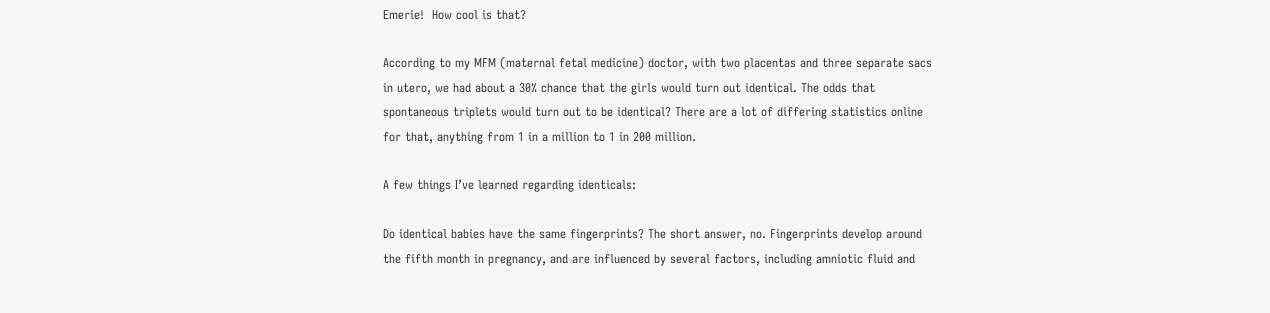Emerie!  How cool is that?

According to my MFM (maternal fetal medicine) doctor, with two placentas and three separate sacs in utero, we had about a 30% chance that the girls would turn out identical. The odds that spontaneous triplets would turn out to be identical? There are a lot of differing statistics online for that, anything from 1 in a million to 1 in 200 million.

A few things I’ve learned regarding identicals:

Do identical babies have the same fingerprints? The short answer, no. Fingerprints develop around the fifth month in pregnancy, and are influenced by several factors, including amniotic fluid and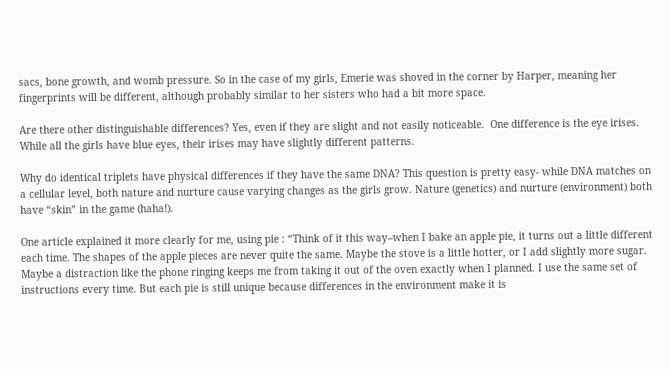sacs, bone growth, and womb pressure. So in the case of my girls, Emerie was shoved in the corner by Harper, meaning her fingerprints will be different, although probably similar to her sisters who had a bit more space.

Are there other distinguishable differences? Yes, even if they are slight and not easily noticeable.  One difference is the eye irises. While all the girls have blue eyes, their irises may have slightly different patterns.

Why do identical triplets have physical differences if they have the same DNA? This question is pretty easy- while DNA matches on a cellular level, both nature and nurture cause varying changes as the girls grow. Nature (genetics) and nurture (environment) both have “skin” in the game (haha!).

One article explained it more clearly for me, using pie : “Think of it this way–when I bake an apple pie, it turns out a little different each time. The shapes of the apple pieces are never quite the same. Maybe the stove is a little hotter, or I add slightly more sugar. Maybe a distraction like the phone ringing keeps me from taking it out of the oven exactly when I planned. I use the same set of instructions every time. But each pie is still unique because differences in the environment make it is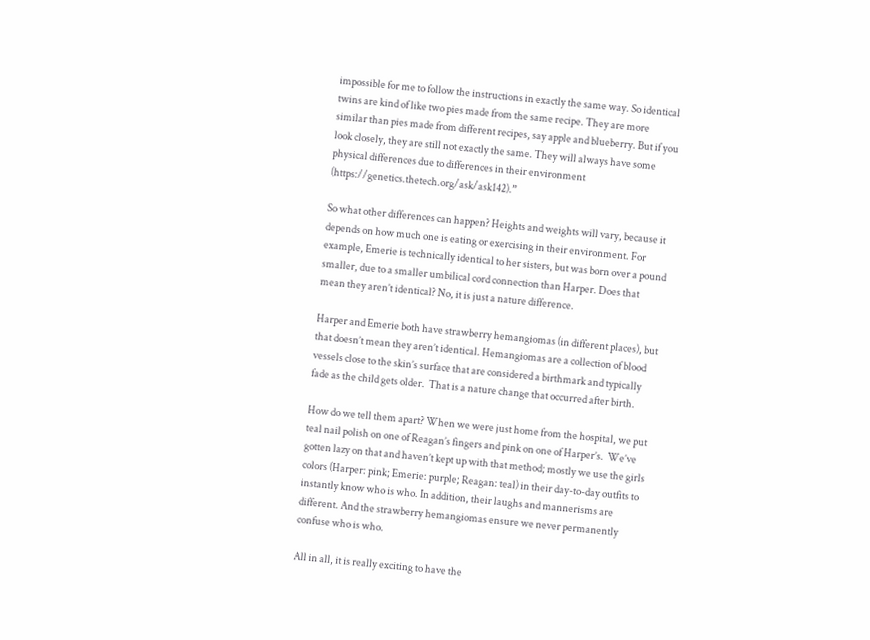impossible for me to follow the instructions in exactly the same way. So identical twins are kind of like two pies made from the same recipe. They are more similar than pies made from different recipes, say apple and blueberry. But if you look closely, they are still not exactly the same. They will always have some physical differences due to differences in their environment (https://genetics.thetech.org/ask/ask142).”

So what other differences can happen? Heights and weights will vary, because it depends on how much one is eating or exercising in their environment. For example, Emerie is technically identical to her sisters, but was born over a pound smaller, due to a smaller umbilical cord connection than Harper. Does that mean they aren’t identical? No, it is just a nature difference.

Harper and Emerie both have strawberry hemangiomas (in different places), but that doesn’t mean they aren’t identical. Hemangiomas are a collection of blood vessels close to the skin’s surface that are considered a birthmark and typically fade as the child gets older.  That is a nature change that occurred after birth.

How do we tell them apart? When we were just home from the hospital, we put teal nail polish on one of Reagan’s fingers and pink on one of Harper’s.  We’ve gotten lazy on that and haven’t kept up with that method; mostly we use the girls colors (Harper: pink; Emerie: purple; Reagan: teal) in their day-to-day outfits to instantly know who is who. In addition, their laughs and mannerisms are different. And the strawberry hemangiomas ensure we never permanently confuse who is who.

All in all, it is really exciting to have the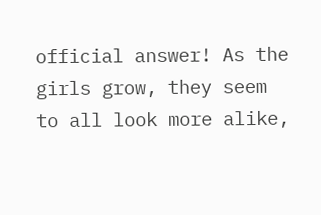official answer! As the girls grow, they seem to all look more alike,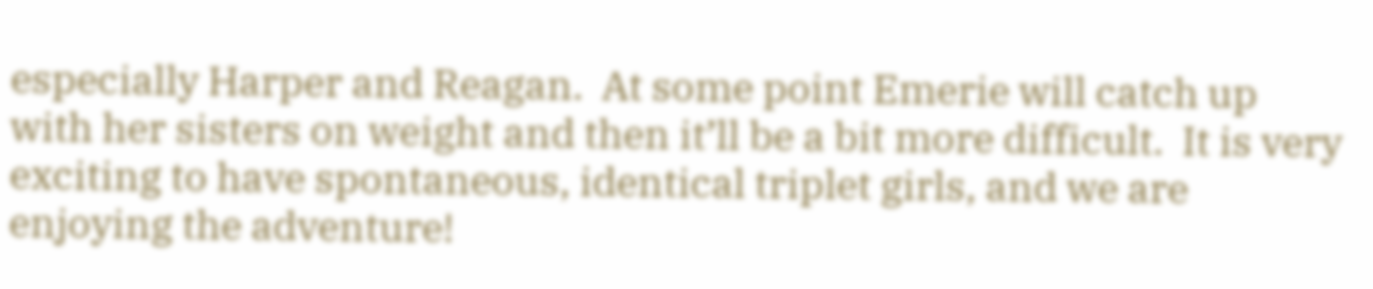especially Harper and Reagan.  At some point Emerie will catch up with her sisters on weight and then it’ll be a bit more difficult.  It is very exciting to have spontaneous, identical triplet girls, and we are enjoying the adventure!